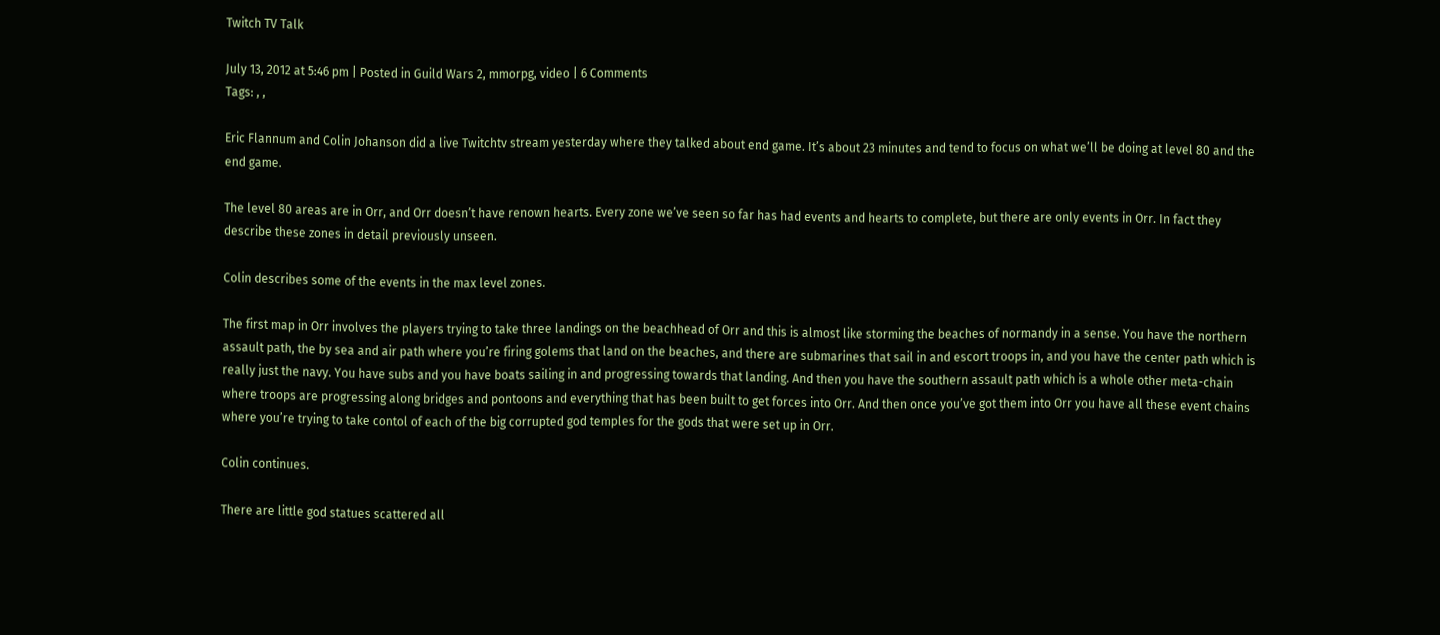Twitch TV Talk

July 13, 2012 at 5:46 pm | Posted in Guild Wars 2, mmorpg, video | 6 Comments
Tags: , ,

Eric Flannum and Colin Johanson did a live Twitchtv stream yesterday where they talked about end game. It’s about 23 minutes and tend to focus on what we’ll be doing at level 80 and the end game.

The level 80 areas are in Orr, and Orr doesn’t have renown hearts. Every zone we’ve seen so far has had events and hearts to complete, but there are only events in Orr. In fact they describe these zones in detail previously unseen.

Colin describes some of the events in the max level zones.

The first map in Orr involves the players trying to take three landings on the beachhead of Orr and this is almost like storming the beaches of normandy in a sense. You have the northern assault path, the by sea and air path where you’re firing golems that land on the beaches, and there are submarines that sail in and escort troops in, and you have the center path which is really just the navy. You have subs and you have boats sailing in and progressing towards that landing. And then you have the southern assault path which is a whole other meta-chain where troops are progressing along bridges and pontoons and everything that has been built to get forces into Orr. And then once you’ve got them into Orr you have all these event chains where you’re trying to take contol of each of the big corrupted god temples for the gods that were set up in Orr.

Colin continues.

There are little god statues scattered all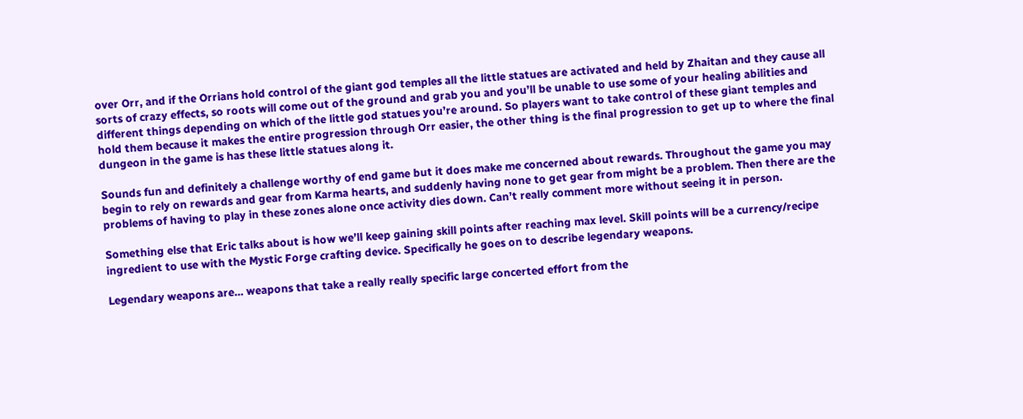over Orr, and if the Orrians hold control of the giant god temples all the little statues are activated and held by Zhaitan and they cause all sorts of crazy effects, so roots will come out of the ground and grab you and you’ll be unable to use some of your healing abilities and different things depending on which of the little god statues you’re around. So players want to take control of these giant temples and hold them because it makes the entire progression through Orr easier, the other thing is the final progression to get up to where the final dungeon in the game is has these little statues along it.

Sounds fun and definitely a challenge worthy of end game but it does make me concerned about rewards. Throughout the game you may begin to rely on rewards and gear from Karma hearts, and suddenly having none to get gear from might be a problem. Then there are the problems of having to play in these zones alone once activity dies down. Can’t really comment more without seeing it in person.

Something else that Eric talks about is how we’ll keep gaining skill points after reaching max level. Skill points will be a currency/recipe ingredient to use with the Mystic Forge crafting device. Specifically he goes on to describe legendary weapons.

Legendary weapons are… weapons that take a really really specific large concerted effort from the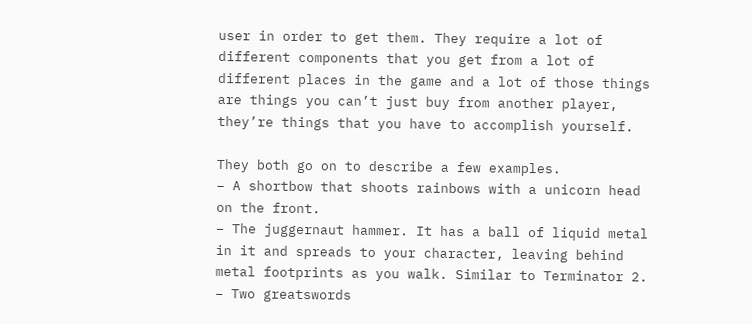user in order to get them. They require a lot of different components that you get from a lot of different places in the game and a lot of those things are things you can’t just buy from another player, they’re things that you have to accomplish yourself.

They both go on to describe a few examples.
– A shortbow that shoots rainbows with a unicorn head on the front.
– The juggernaut hammer. It has a ball of liquid metal in it and spreads to your character, leaving behind metal footprints as you walk. Similar to Terminator 2.
– Two greatswords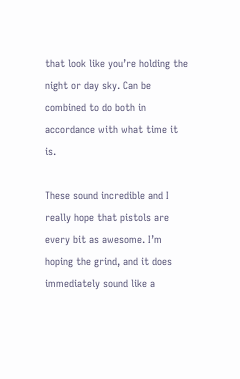that look like you’re holding the night or day sky. Can be combined to do both in accordance with what time it is.

These sound incredible and I really hope that pistols are every bit as awesome. I’m hoping the grind, and it does immediately sound like a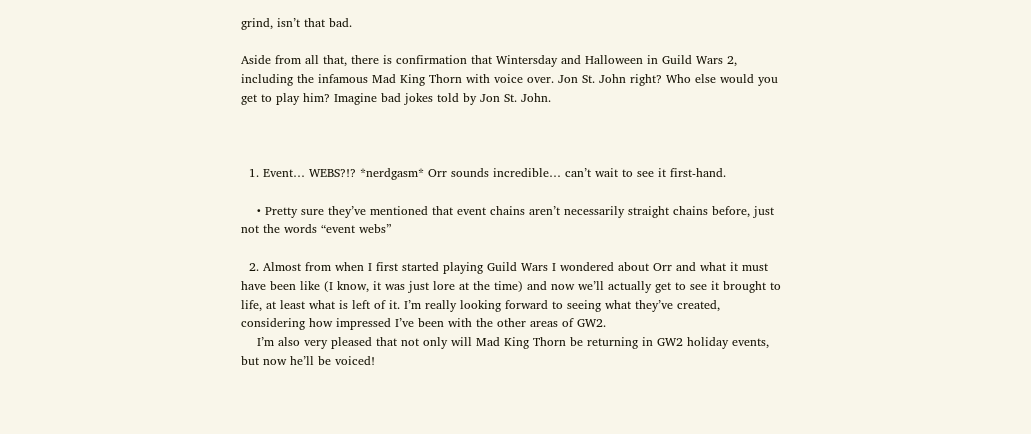grind, isn’t that bad.

Aside from all that, there is confirmation that Wintersday and Halloween in Guild Wars 2, including the infamous Mad King Thorn with voice over. Jon St. John right? Who else would you get to play him? Imagine bad jokes told by Jon St. John.



  1. Event… WEBS?!? *nerdgasm* Orr sounds incredible… can’t wait to see it first-hand.

    • Pretty sure they’ve mentioned that event chains aren’t necessarily straight chains before, just not the words “event webs”

  2. Almost from when I first started playing Guild Wars I wondered about Orr and what it must have been like (I know, it was just lore at the time) and now we’ll actually get to see it brought to life, at least what is left of it. I’m really looking forward to seeing what they’ve created, considering how impressed I’ve been with the other areas of GW2.
    I’m also very pleased that not only will Mad King Thorn be returning in GW2 holiday events, but now he’ll be voiced!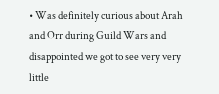• Was definitely curious about Arah and Orr during Guild Wars and disappointed we got to see very very little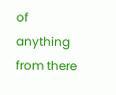of anything from there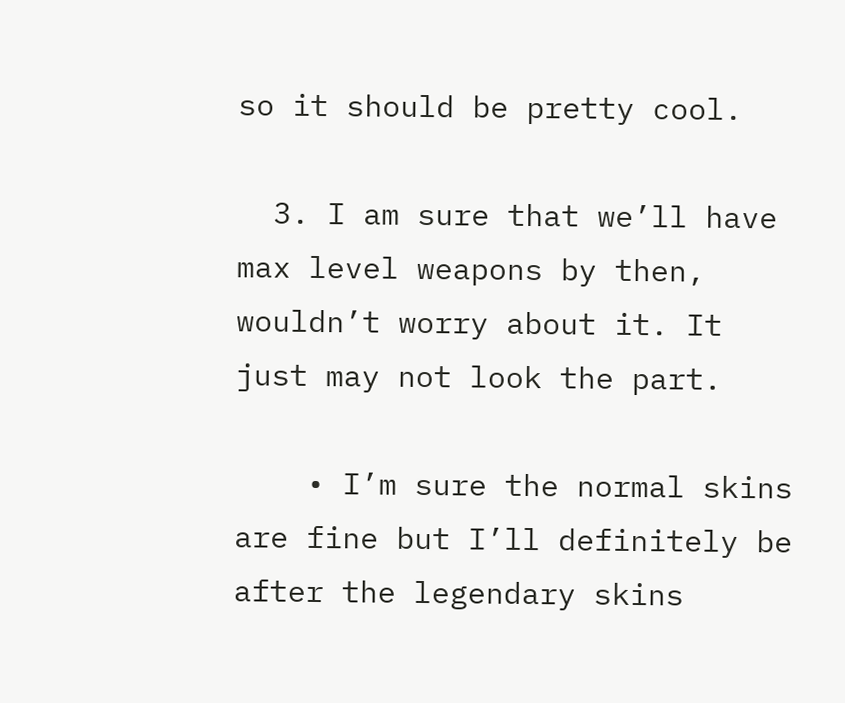so it should be pretty cool.

  3. I am sure that we’ll have max level weapons by then, wouldn’t worry about it. It just may not look the part.

    • I’m sure the normal skins are fine but I’ll definitely be after the legendary skins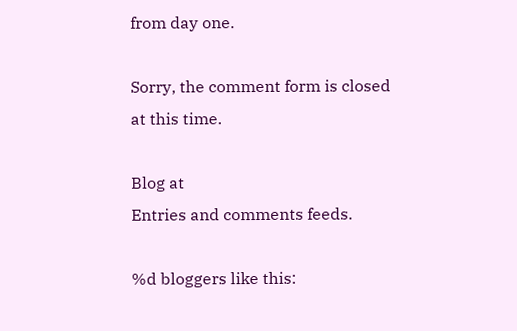from day one.

Sorry, the comment form is closed at this time.

Blog at
Entries and comments feeds.

%d bloggers like this: